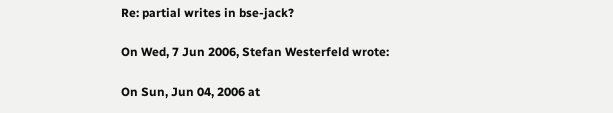Re: partial writes in bse-jack?

On Wed, 7 Jun 2006, Stefan Westerfeld wrote:

On Sun, Jun 04, 2006 at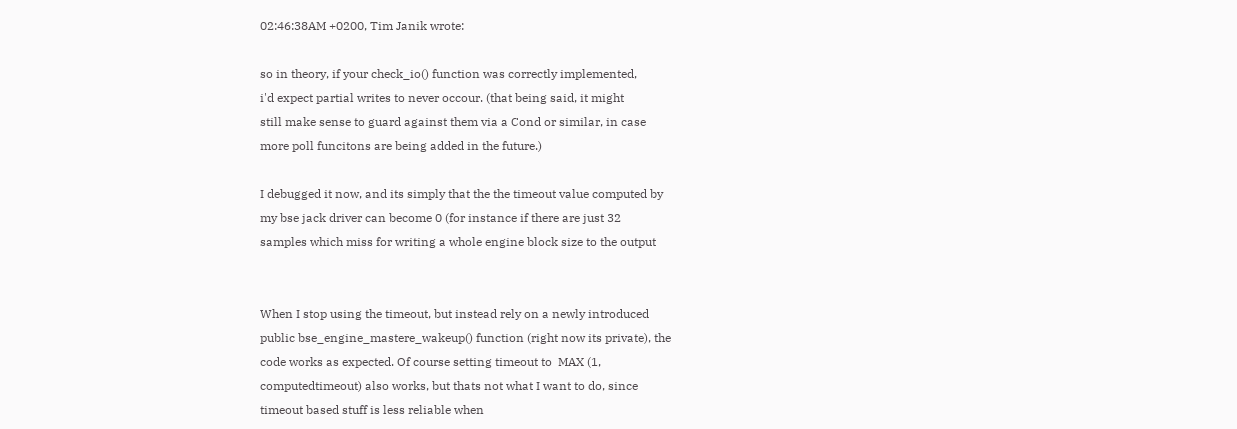02:46:38AM +0200, Tim Janik wrote:

so in theory, if your check_io() function was correctly implemented,
i'd expect partial writes to never occour. (that being said, it might
still make sense to guard against them via a Cond or similar, in case
more poll funcitons are being added in the future.)

I debugged it now, and its simply that the the timeout value computed by
my bse jack driver can become 0 (for instance if there are just 32
samples which miss for writing a whole engine block size to the output


When I stop using the timeout, but instead rely on a newly introduced
public bse_engine_mastere_wakeup() function (right now its private), the
code works as expected. Of course setting timeout to  MAX (1,
computedtimeout) also works, but thats not what I want to do, since
timeout based stuff is less reliable when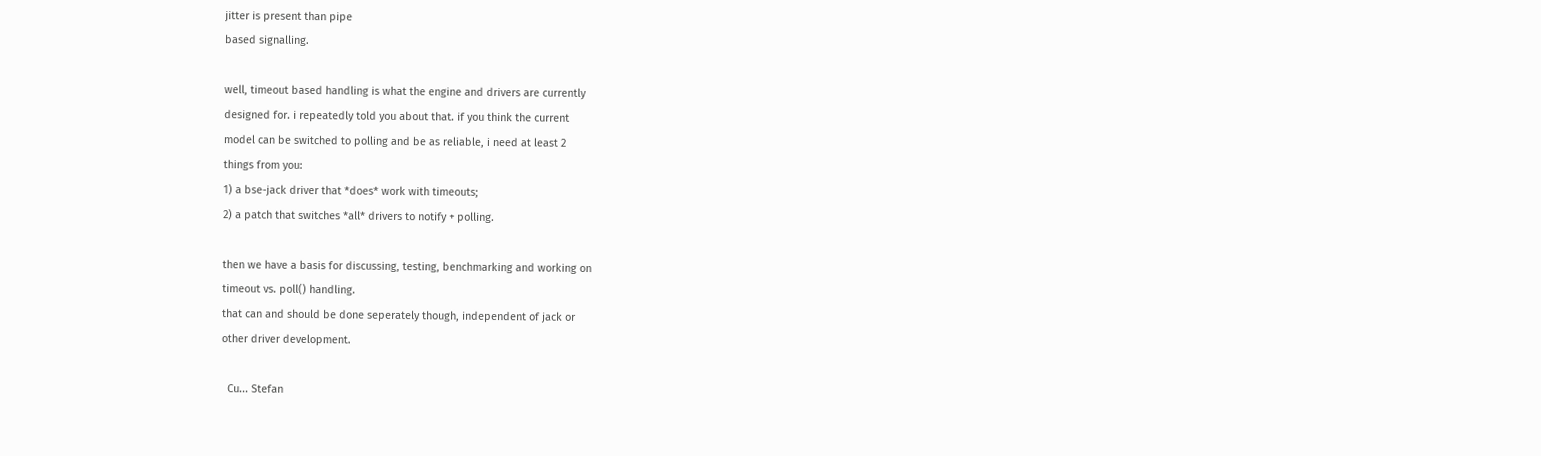jitter is present than pipe
based signalling.

well, timeout based handling is what the engine and drivers are currently
designed for. i repeatedly told you about that. if you think the current
model can be switched to polling and be as reliable, i need at least 2
things from you:
1) a bse-jack driver that *does* work with timeouts;
2) a patch that switches *all* drivers to notify + polling.

then we have a basis for discussing, testing, benchmarking and working on
timeout vs. poll() handling.
that can and should be done seperately though, independent of jack or
other driver development.

  Cu... Stefan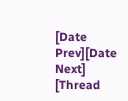[Date Prev][Date Next]   [Thread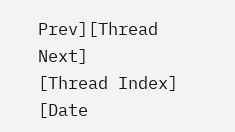Prev][Thread Next]   [Thread Index] [Date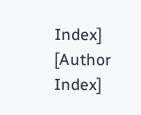Index] [Author Index]